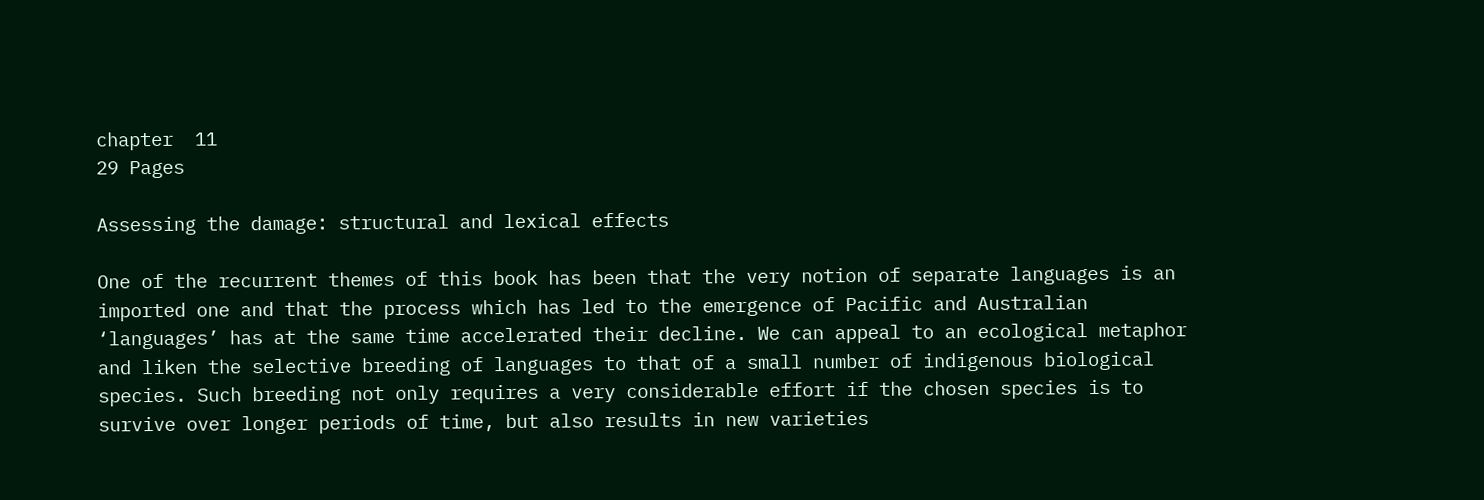chapter  11
29 Pages

Assessing the damage: structural and lexical effects

One of the recurrent themes of this book has been that the very notion of separate languages is an imported one and that the process which has led to the emergence of Pacific and Australian ‘languages’ has at the same time accelerated their decline. We can appeal to an ecological metaphor and liken the selective breeding of languages to that of a small number of indigenous biological species. Such breeding not only requires a very considerable effort if the chosen species is to survive over longer periods of time, but also results in new varieties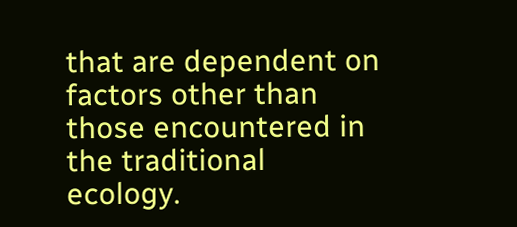that are dependent on factors other than those encountered in the traditional ecology.